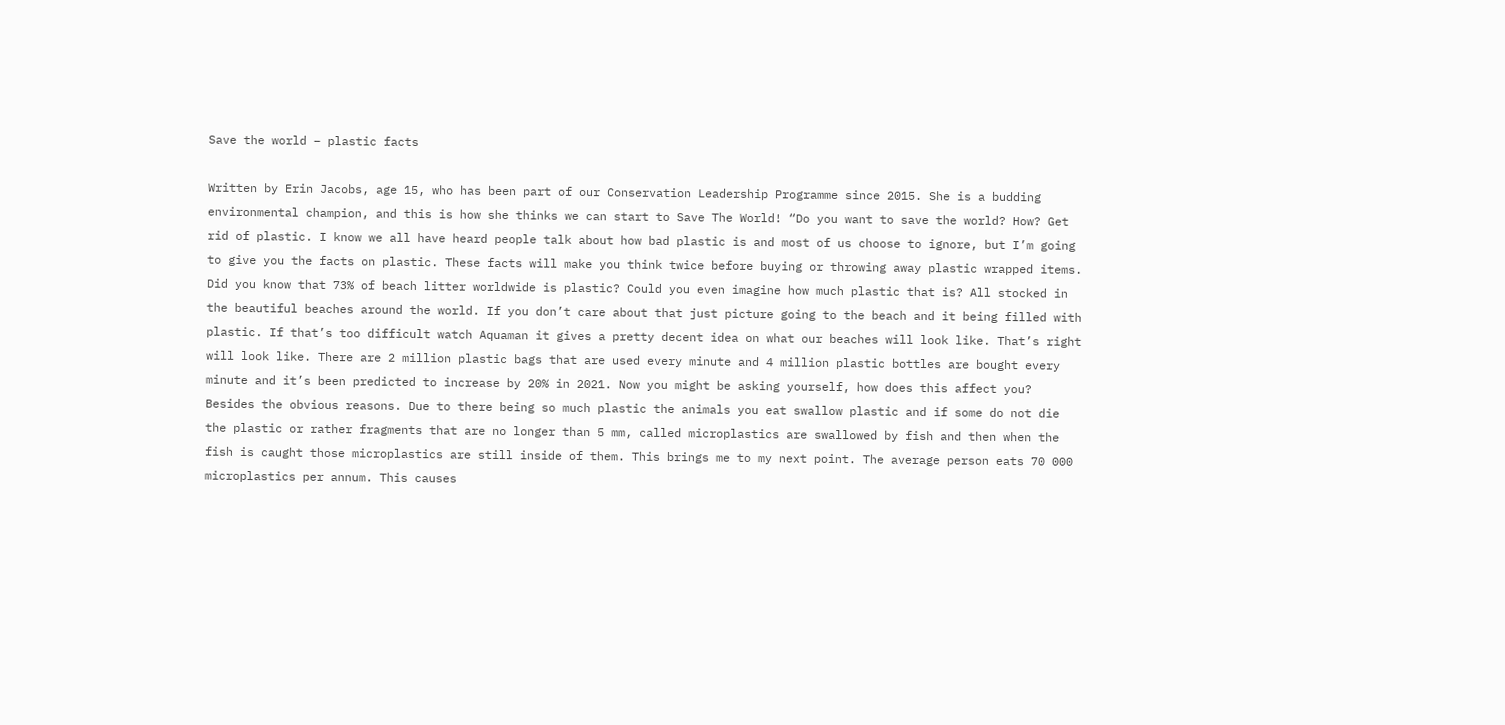Save the world – plastic facts

Written by Erin Jacobs, age 15, who has been part of our Conservation Leadership Programme since 2015. She is a budding environmental champion, and this is how she thinks we can start to Save The World! “Do you want to save the world? How? Get rid of plastic. I know we all have heard people talk about how bad plastic is and most of us choose to ignore, but I’m going to give you the facts on plastic. These facts will make you think twice before buying or throwing away plastic wrapped items. Did you know that 73% of beach litter worldwide is plastic? Could you even imagine how much plastic that is? All stocked in the beautiful beaches around the world. If you don’t care about that just picture going to the beach and it being filled with plastic. If that’s too difficult watch Aquaman it gives a pretty decent idea on what our beaches will look like. That’s right will look like. There are 2 million plastic bags that are used every minute and 4 million plastic bottles are bought every minute and it’s been predicted to increase by 20% in 2021. Now you might be asking yourself, how does this affect you? Besides the obvious reasons. Due to there being so much plastic the animals you eat swallow plastic and if some do not die the plastic or rather fragments that are no longer than 5 mm, called microplastics are swallowed by fish and then when the fish is caught those microplastics are still inside of them. This brings me to my next point. The average person eats 70 000 microplastics per annum. This causes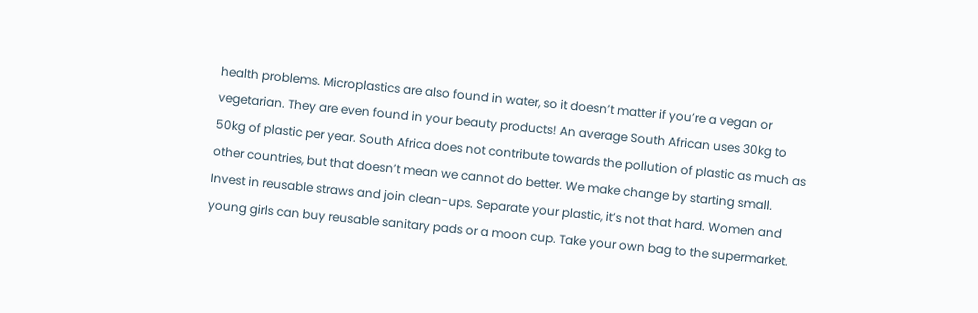health problems. Microplastics are also found in water, so it doesn’t matter if you’re a vegan or vegetarian. They are even found in your beauty products! An average South African uses 30kg to 50kg of plastic per year. South Africa does not contribute towards the pollution of plastic as much as other countries, but that doesn’t mean we cannot do better. We make change by starting small. Invest in reusable straws and join clean-ups. Separate your plastic, it’s not that hard. Women and young girls can buy reusable sanitary pads or a moon cup. Take your own bag to the supermarket.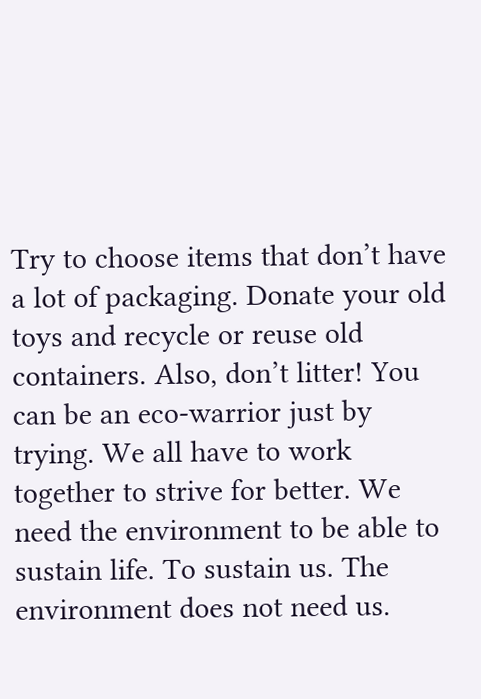Try to choose items that don’t have a lot of packaging. Donate your old toys and recycle or reuse old containers. Also, don’t litter! You can be an eco-warrior just by trying. We all have to work together to strive for better. We need the environment to be able to sustain life. To sustain us. The environment does not need us.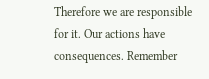Therefore we are responsible for it. Our actions have consequences. Remember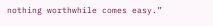nothing worthwhile comes easy.”